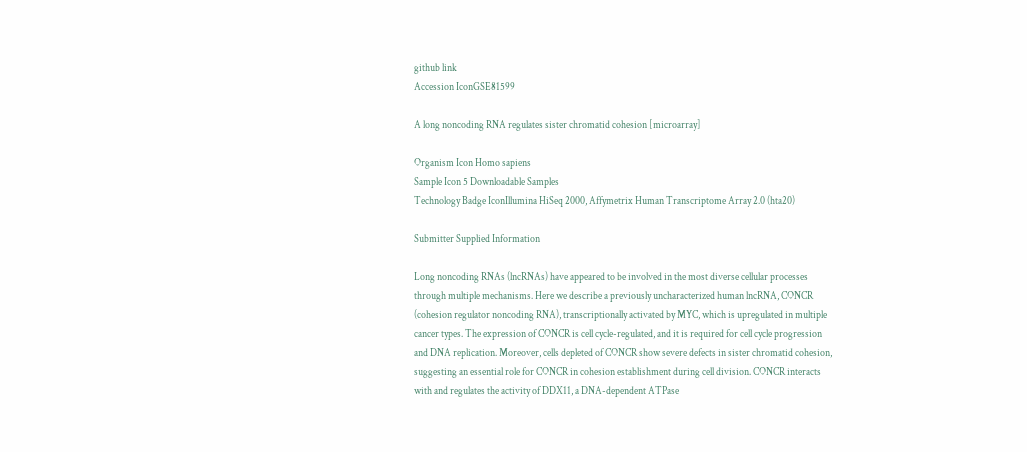github link
Accession IconGSE81599

A long noncoding RNA regulates sister chromatid cohesion [microarray]

Organism Icon Homo sapiens
Sample Icon 5 Downloadable Samples
Technology Badge IconIllumina HiSeq 2000, Affymetrix Human Transcriptome Array 2.0 (hta20)

Submitter Supplied Information

Long noncoding RNAs (lncRNAs) have appeared to be involved in the most diverse cellular processes through multiple mechanisms. Here we describe a previously uncharacterized human lncRNA, CONCR (cohesion regulator noncoding RNA), transcriptionally activated by MYC, which is upregulated in multiple cancer types. The expression of CONCR is cell cycle-regulated, and it is required for cell cycle progression and DNA replication. Moreover, cells depleted of CONCR show severe defects in sister chromatid cohesion, suggesting an essential role for CONCR in cohesion establishment during cell division. CONCR interacts with and regulates the activity of DDX11, a DNA-dependent ATPase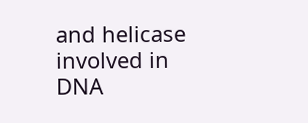and helicase involved in DNA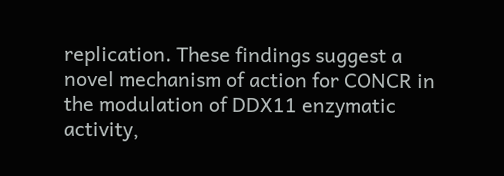replication. These findings suggest a novel mechanism of action for CONCR in the modulation of DDX11 enzymatic activity,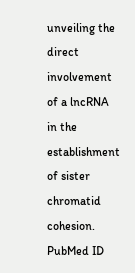unveiling the direct involvement of a lncRNA in the establishment of sister chromatid cohesion.
PubMed ID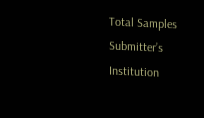Total Samples
Submitter’s Institution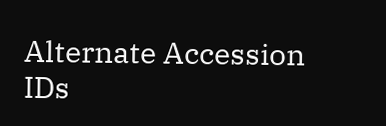Alternate Accession IDs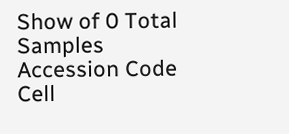Show of 0 Total Samples
Accession Code
Cell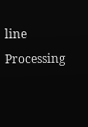line
Processing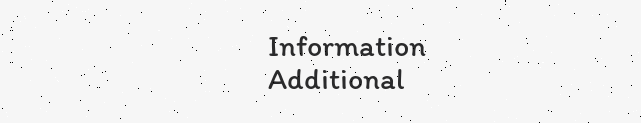Information
Additional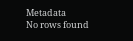Metadata
No rows found